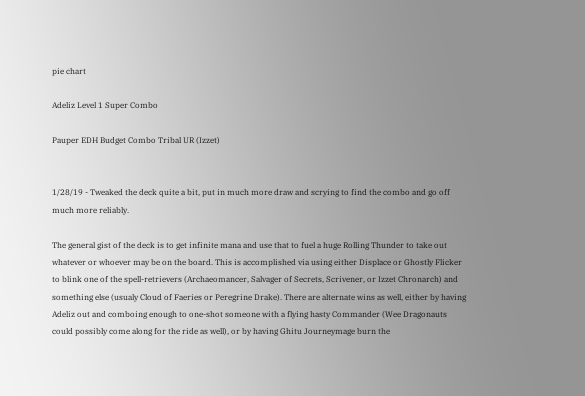pie chart

Adeliz Level 1 Super Combo

Pauper EDH Budget Combo Tribal UR (Izzet)


1/28/19 - Tweaked the deck quite a bit, put in much more draw and scrying to find the combo and go off much more reliably.

The general gist of the deck is to get infinite mana and use that to fuel a huge Rolling Thunder to take out whatever or whoever may be on the board. This is accomplished via using either Displace or Ghostly Flicker to blink one of the spell-retrievers (Archaeomancer, Salvager of Secrets, Scrivener, or Izzet Chronarch) and something else (usualy Cloud of Faeries or Peregrine Drake). There are alternate wins as well, either by having Adeliz out and comboing enough to one-shot someone with a flying hasty Commander (Wee Dragonauts could possibly come along for the ride as well), or by having Ghitu Journeymage burn the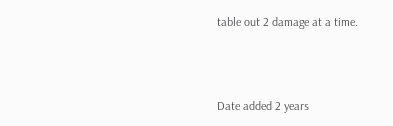table out 2 damage at a time.



Date added 2 years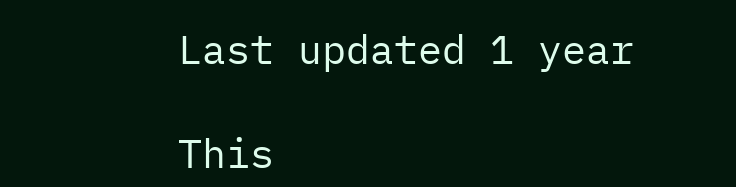Last updated 1 year

This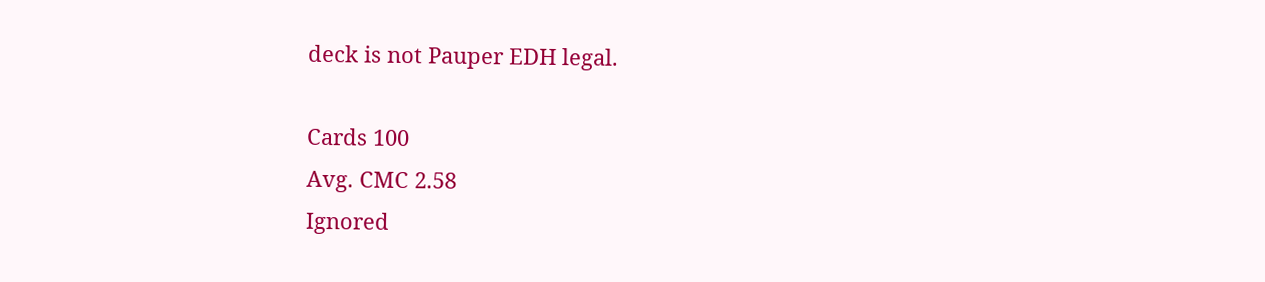deck is not Pauper EDH legal.

Cards 100
Avg. CMC 2.58
Ignored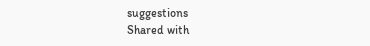suggestions
Shared with